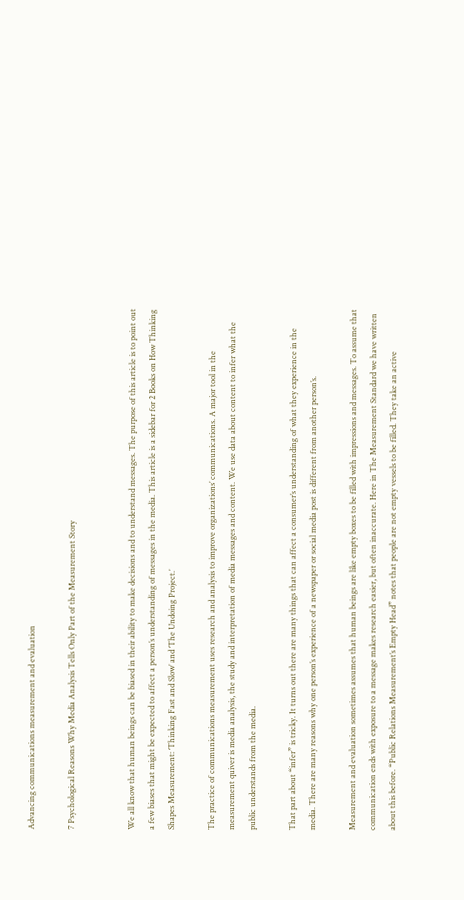Advancing communications measurement and evaluation

7 Psychological Reasons Why Media Analysis Tells Only Part of the Measurement Story


We all know that human beings can be biased in their ability to make decisions and to understand messages. The purpose of this article is to point out a few biases that might be expected to affect a person’s understanding of messages in the media. This article is a sidebar for 2 Books on How Thinking Shapes Measurement: ‘Thinking Fast and Slow’ and ‘The Undoing Project.’

The practice of communications measurement uses research and analysis to improve organizations’ communications. A major tool in the measurement quiver is media analysis, the study and interpretation of media messages and content. We use data about content to infer what the public understands from the media.

That part about “infer” is tricky. It turns out there are many things that can affect a consumer’s understanding of what they experience in the media. There are many reasons why one person’s experience of a newspaper or social media post is different from another person’s.

Measurement and evaluation sometimes assumes that human beings are like empty boxes to be filled with impressions and messages. To assume that communication ends with exposure to a message makes research easier, but often inaccurate. Here in The Measurement Standard we have written about this before. “Public Relations Measurement’s Empty Head” notes that people are not empty vessels to be filled. They take an active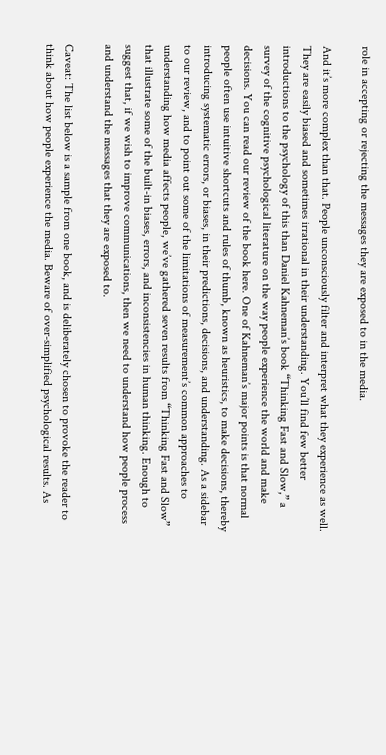role in accepting or rejecting the messages they are exposed to in the media.

And it’s more complex than that. People unconsciously filter and interpret what they experience as well. They are easily biased and sometimes irrational in their understanding. You’ll find few better introductions to the psychology of this than Daniel Kahneman’s book “Thinking Fast and Slow,” a survey of the cognitive psychological literature on the way people experience the world and make decisions. You can read our review of the book here. One of Kahneman’s major points is that normal people often use intuitive shortcuts and rules of thumb, known as heuristics, to make decisions, thereby introducing systematic errors, or biases, in their predictions, decisions, and understanding. As a sidebar to our review, and to point out some of the limitations of measurement’s common approaches to understanding how media affects people, we’ve gathered seven results from “Thinking Fast and Slow” that illustrate some of the built-in biases, errors, and inconsistencies in human thinking. Enough to suggest that, if we wish to improve communications, then we need to understand how people process and understand the messages that they are exposed to.

Caveat: The list below is a sample from one book, and is deliberately chosen to provoke the reader to think about how people experience the media. Beware of over-simplified psychological results. As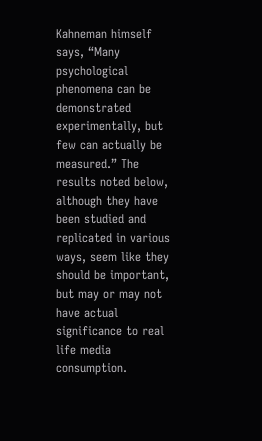Kahneman himself says, “Many psychological phenomena can be demonstrated experimentally, but few can actually be measured.” The results noted below, although they have been studied and replicated in various ways, seem like they should be important, but may or may not have actual significance to real life media consumption.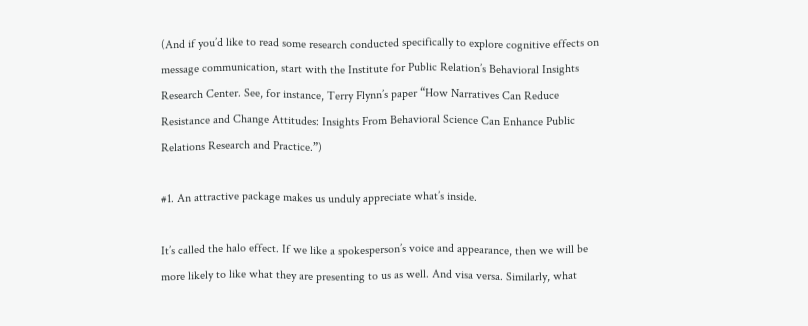(And if you’d like to read some research conducted specifically to explore cognitive effects on message communication, start with the Institute for Public Relation’s Behavioral Insights Research Center. See, for instance, Terry Flynn’s paper “How Narratives Can Reduce Resistance and Change Attitudes: Insights From Behavioral Science Can Enhance Public Relations Research and Practice.”)

#1. An attractive package makes us unduly appreciate what’s inside.

It’s called the halo effect. If we like a spokesperson’s voice and appearance, then we will be more likely to like what they are presenting to us as well. And visa versa. Similarly, what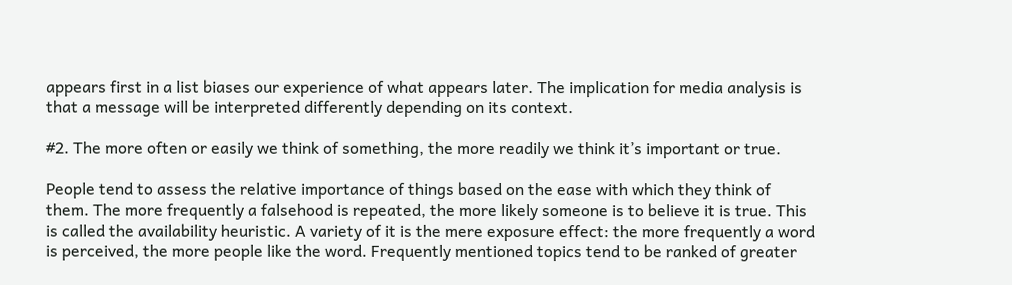appears first in a list biases our experience of what appears later. The implication for media analysis is that a message will be interpreted differently depending on its context.

#2. The more often or easily we think of something, the more readily we think it’s important or true.

People tend to assess the relative importance of things based on the ease with which they think of them. The more frequently a falsehood is repeated, the more likely someone is to believe it is true. This is called the availability heuristic. A variety of it is the mere exposure effect: the more frequently a word is perceived, the more people like the word. Frequently mentioned topics tend to be ranked of greater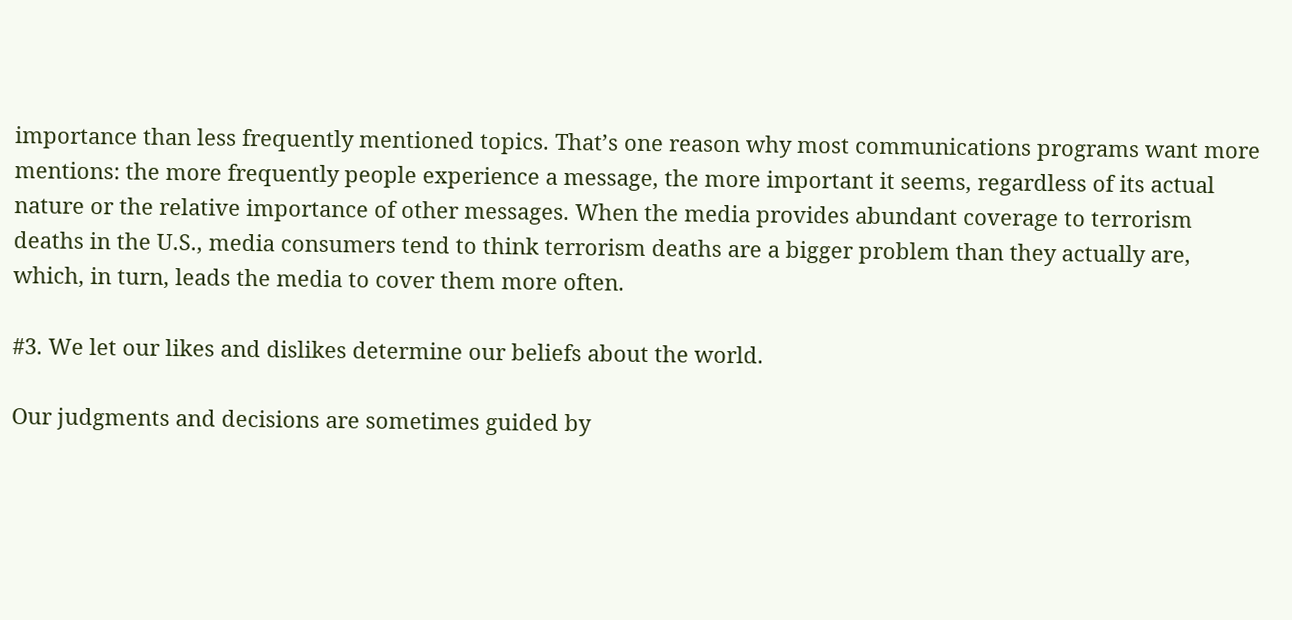importance than less frequently mentioned topics. That’s one reason why most communications programs want more mentions: the more frequently people experience a message, the more important it seems, regardless of its actual nature or the relative importance of other messages. When the media provides abundant coverage to terrorism deaths in the U.S., media consumers tend to think terrorism deaths are a bigger problem than they actually are, which, in turn, leads the media to cover them more often.

#3. We let our likes and dislikes determine our beliefs about the world.

Our judgments and decisions are sometimes guided by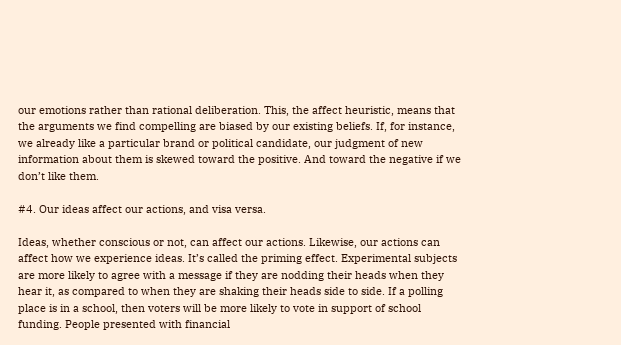our emotions rather than rational deliberation. This, the affect heuristic, means that the arguments we find compelling are biased by our existing beliefs. If, for instance, we already like a particular brand or political candidate, our judgment of new information about them is skewed toward the positive. And toward the negative if we don’t like them.

#4. Our ideas affect our actions, and visa versa.

Ideas, whether conscious or not, can affect our actions. Likewise, our actions can affect how we experience ideas. It’s called the priming effect. Experimental subjects are more likely to agree with a message if they are nodding their heads when they hear it, as compared to when they are shaking their heads side to side. If a polling place is in a school, then voters will be more likely to vote in support of school funding. People presented with financial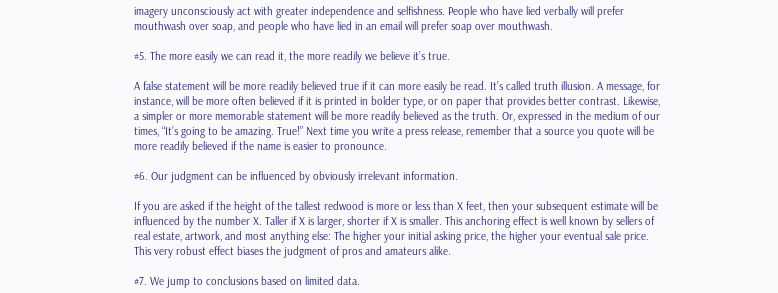imagery unconsciously act with greater independence and selfishness. People who have lied verbally will prefer mouthwash over soap, and people who have lied in an email will prefer soap over mouthwash.

#5. The more easily we can read it, the more readily we believe it’s true.

A false statement will be more readily believed true if it can more easily be read. It’s called truth illusion. A message, for instance, will be more often believed if it is printed in bolder type, or on paper that provides better contrast. Likewise, a simpler or more memorable statement will be more readily believed as the truth. Or, expressed in the medium of our times, “It’s going to be amazing. True!” Next time you write a press release, remember that a source you quote will be more readily believed if the name is easier to pronounce.

#6. Our judgment can be influenced by obviously irrelevant information.

If you are asked if the height of the tallest redwood is more or less than X feet, then your subsequent estimate will be influenced by the number X. Taller if X is larger, shorter if X is smaller. This anchoring effect is well known by sellers of real estate, artwork, and most anything else: The higher your initial asking price, the higher your eventual sale price. This very robust effect biases the judgment of pros and amateurs alike.

#7. We jump to conclusions based on limited data.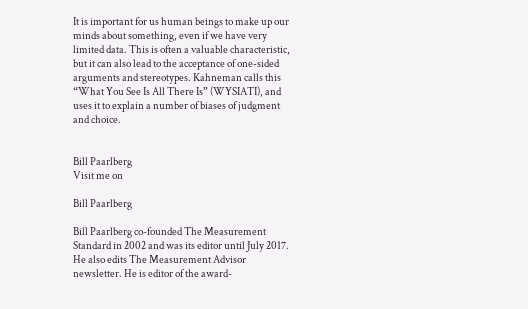It is important for us human beings to make up our minds about something, even if we have very limited data. This is often a valuable characteristic, but it can also lead to the acceptance of one-sided arguments and stereotypes. Kahneman calls this “What You See Is All There Is” (WYSIATI), and uses it to explain a number of biases of judgment and choice.


Bill Paarlberg
Visit me on

Bill Paarlberg

Bill Paarlberg co-founded The Measurement Standard in 2002 and was its editor until July 2017. He also edits The Measurement Advisor newsletter. He is editor of the award-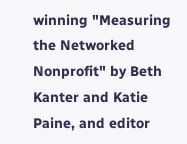winning "Measuring the Networked Nonprofit" by Beth Kanter and Katie Paine, and editor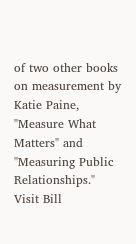of two other books on measurement by Katie Paine, "Measure What Matters" and "Measuring Public Relationships." Visit Bill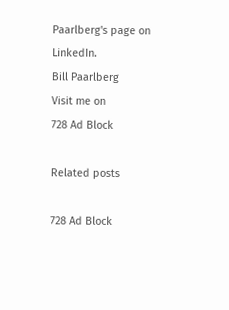Paarlberg's page on LinkedIn.
Bill Paarlberg
Visit me on
728 Ad Block

Related posts

728 Ad Block